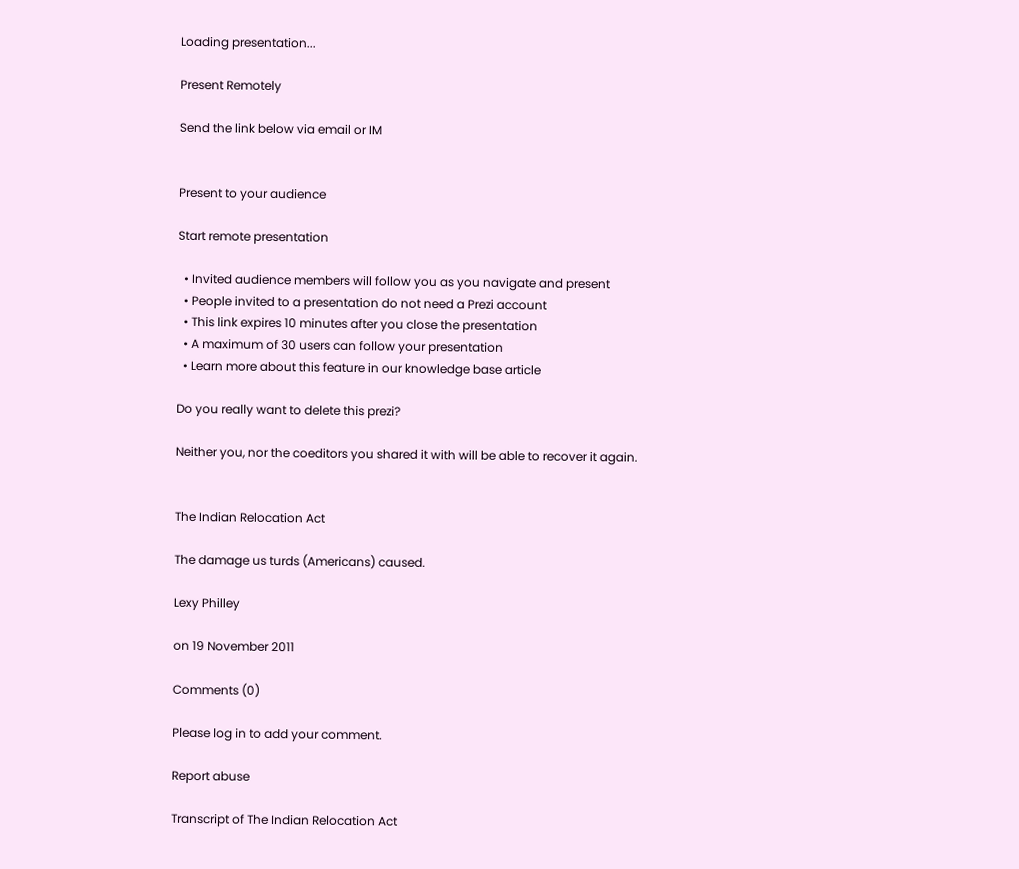Loading presentation...

Present Remotely

Send the link below via email or IM


Present to your audience

Start remote presentation

  • Invited audience members will follow you as you navigate and present
  • People invited to a presentation do not need a Prezi account
  • This link expires 10 minutes after you close the presentation
  • A maximum of 30 users can follow your presentation
  • Learn more about this feature in our knowledge base article

Do you really want to delete this prezi?

Neither you, nor the coeditors you shared it with will be able to recover it again.


The Indian Relocation Act

The damage us turds (Americans) caused.

Lexy Philley

on 19 November 2011

Comments (0)

Please log in to add your comment.

Report abuse

Transcript of The Indian Relocation Act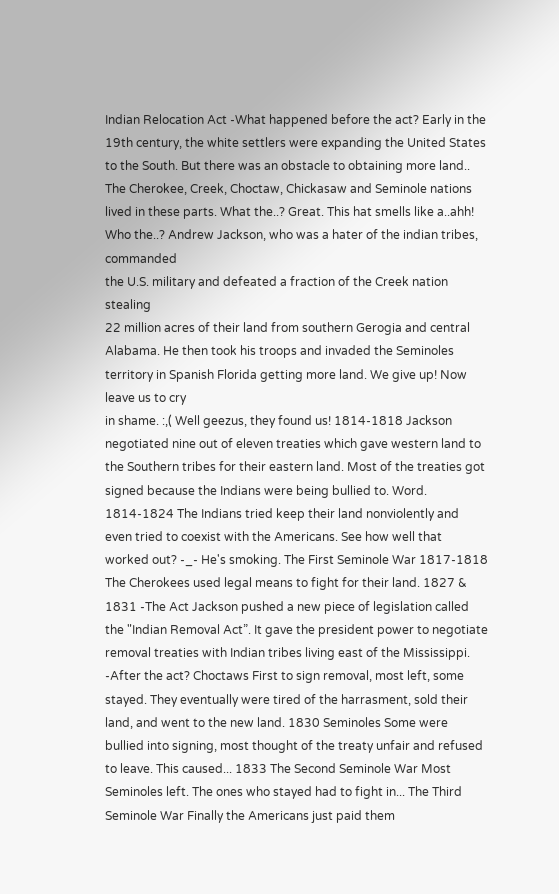Indian Relocation Act -What happened before the act? Early in the 19th century, the white settlers were expanding the United States to the South. But there was an obstacle to obtaining more land.. The Cherokee, Creek, Choctaw, Chickasaw and Seminole nations lived in these parts. What the..? Great. This hat smells like a..ahh!
Who the..? Andrew Jackson, who was a hater of the indian tribes, commanded
the U.S. military and defeated a fraction of the Creek nation stealing
22 million acres of their land from southern Gerogia and central Alabama. He then took his troops and invaded the Seminoles territory in Spanish Florida getting more land. We give up! Now
leave us to cry
in shame. :,( Well geezus, they found us! 1814-1818 Jackson negotiated nine out of eleven treaties which gave western land to the Southern tribes for their eastern land. Most of the treaties got signed because the Indians were being bullied to. Word. 1814-1824 The Indians tried keep their land nonviolently and even tried to coexist with the Americans. See how well that worked out? -_- He's smoking. The First Seminole War 1817-1818 The Cherokees used legal means to fight for their land. 1827 & 1831 -The Act Jackson pushed a new piece of legislation called the "Indian Removal Act”. It gave the president power to negotiate removal treaties with Indian tribes living east of the Mississippi. -After the act? Choctaws First to sign removal, most left, some stayed. They eventually were tired of the harrasment, sold their land, and went to the new land. 1830 Seminoles Some were bullied into signing, most thought of the treaty unfair and refused to leave. This caused... 1833 The Second Seminole War Most Seminoles left. The ones who stayed had to fight in... The Third Seminole War Finally the Americans just paid them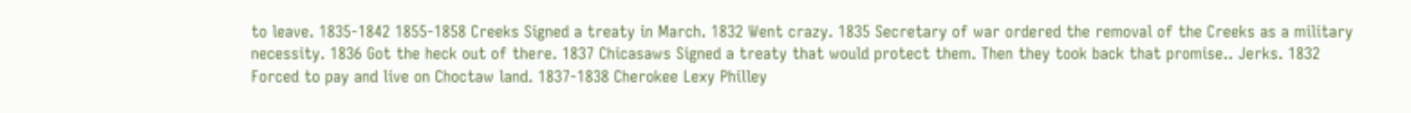to leave. 1835-1842 1855-1858 Creeks Signed a treaty in March. 1832 Went crazy. 1835 Secretary of war ordered the removal of the Creeks as a military necessity. 1836 Got the heck out of there. 1837 Chicasaws Signed a treaty that would protect them. Then they took back that promise.. Jerks. 1832 Forced to pay and live on Choctaw land. 1837-1838 Cherokee Lexy Philley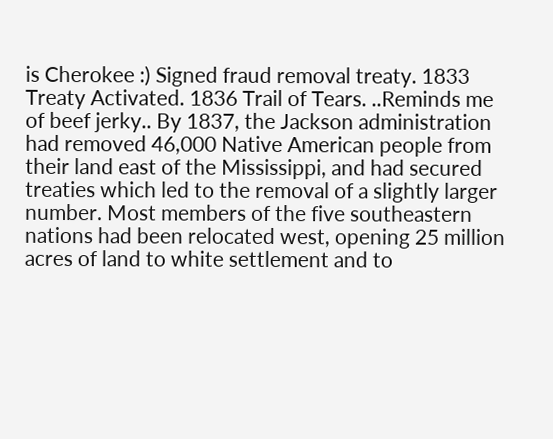is Cherokee :) Signed fraud removal treaty. 1833 Treaty Activated. 1836 Trail of Tears. ..Reminds me of beef jerky.. By 1837, the Jackson administration had removed 46,000 Native American people from their land east of the Mississippi, and had secured treaties which led to the removal of a slightly larger number. Most members of the five southeastern nations had been relocated west, opening 25 million acres of land to white settlement and to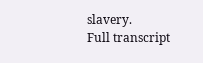slavery.
Full transcript